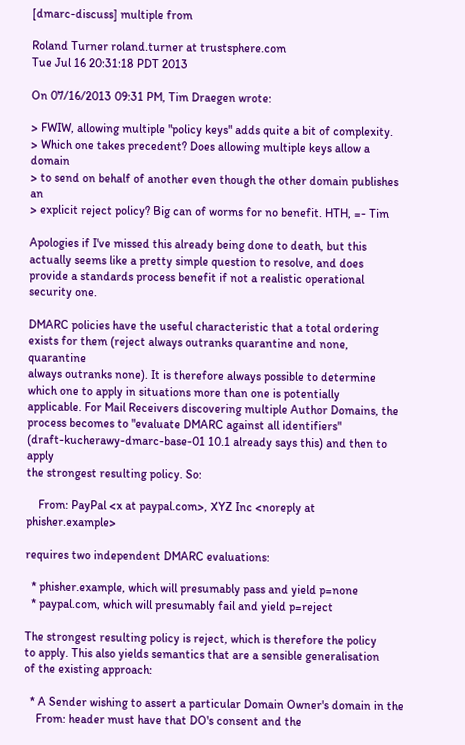[dmarc-discuss] multiple from

Roland Turner roland.turner at trustsphere.com
Tue Jul 16 20:31:18 PDT 2013

On 07/16/2013 09:31 PM, Tim Draegen wrote:

> FWIW, allowing multiple "policy keys" adds quite a bit of complexity.
> Which one takes precedent? Does allowing multiple keys allow a domain
> to send on behalf of another even though the other domain publishes an
> explicit reject policy? Big can of worms for no benefit. HTH, =- Tim

Apologies if I've missed this already being done to death, but this
actually seems like a pretty simple question to resolve, and does
provide a standards process benefit if not a realistic operational
security one.

DMARC policies have the useful characteristic that a total ordering
exists for them (reject always outranks quarantine and none, quarantine
always outranks none). It is therefore always possible to determine
which one to apply in situations more than one is potentially
applicable. For Mail Receivers discovering multiple Author Domains, the
process becomes to "evaluate DMARC against all identifiers"
(draft-kucherawy-dmarc-base-01 10.1 already says this) and then to apply
the strongest resulting policy. So:

    From: PayPal <x at paypal.com>, XYZ Inc <noreply at phisher.example>

requires two independent DMARC evaluations:

  * phisher.example, which will presumably pass and yield p=none
  * paypal.com, which will presumably fail and yield p=reject

The strongest resulting policy is reject, which is therefore the policy
to apply. This also yields semantics that are a sensible generalisation
of the existing approach:

  * A Sender wishing to assert a particular Domain Owner's domain in the
    From: header must have that DO's consent and the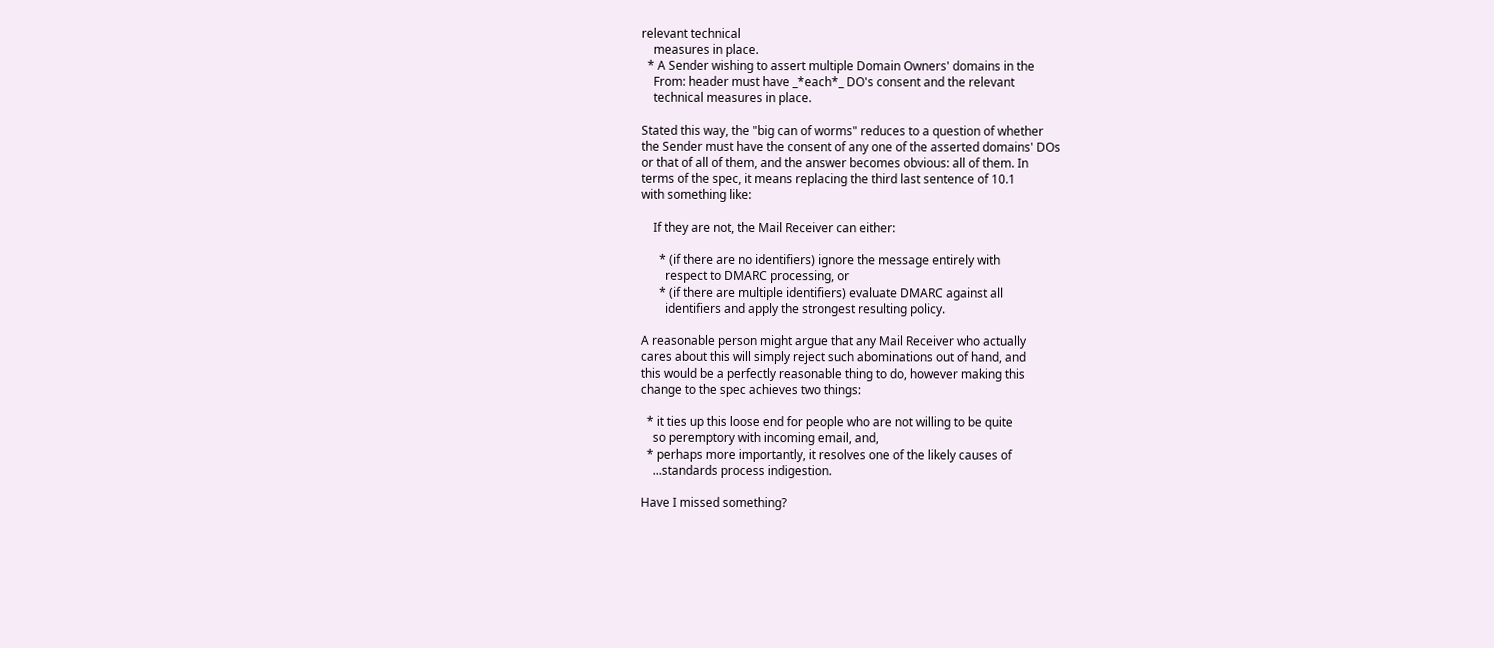relevant technical
    measures in place.
  * A Sender wishing to assert multiple Domain Owners' domains in the
    From: header must have _*each*_ DO's consent and the relevant
    technical measures in place.

Stated this way, the "big can of worms" reduces to a question of whether
the Sender must have the consent of any one of the asserted domains' DOs
or that of all of them, and the answer becomes obvious: all of them. In
terms of the spec, it means replacing the third last sentence of 10.1
with something like:

    If they are not, the Mail Receiver can either:

      * (if there are no identifiers) ignore the message entirely with
        respect to DMARC processing, or
      * (if there are multiple identifiers) evaluate DMARC against all
        identifiers and apply the strongest resulting policy.

A reasonable person might argue that any Mail Receiver who actually
cares about this will simply reject such abominations out of hand, and
this would be a perfectly reasonable thing to do, however making this
change to the spec achieves two things:

  * it ties up this loose end for people who are not willing to be quite
    so peremptory with incoming email, and,
  * perhaps more importantly, it resolves one of the likely causes of
    ...standards process indigestion.

Have I missed something?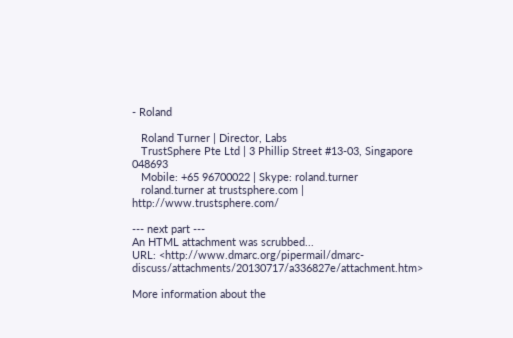- Roland

   Roland Turner | Director, Labs
   TrustSphere Pte Ltd | 3 Phillip Street #13-03, Singapore 048693
   Mobile: +65 96700022 | Skype: roland.turner
   roland.turner at trustsphere.com | http://www.trustsphere.com/

--- next part ---
An HTML attachment was scrubbed...
URL: <http://www.dmarc.org/pipermail/dmarc-discuss/attachments/20130717/a336827e/attachment.htm>

More information about the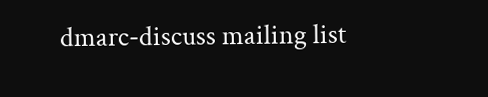dmarc-discuss mailing list